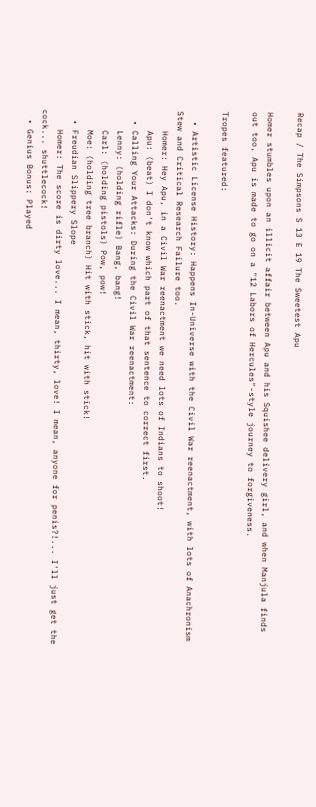Recap / The Simpsons S 13 E 19 The Sweetest Apu

Homer stumbles upon an illicit affair between Apu and his Squishee delivery girl, and when Manjula finds out too, Apu is made to go on a "12 Labors of Hercules"-style journey to forgiveness.

Tropes featured:

  • Artistic License History: Happens In-Universe with the Civil War reenactment, with lots of Anachronism Stew and Critical Research Failure too.
    Homer: Hey Apu, in a Civil War reenactment we need lots of Indians to shoot!
    Apu: (beat) I don't know which part of that sentence to correct first.
  • Calling Your Attacks: During the Civil War reenactment:
    Lenny: (holding rifle) Bang, bang!
    Carl: (holding pistols) Pow, pow!
    Moe: (holding tree branch) Hit with stick, hit with stick!
  • Freudian Slippery Slope
    Homer: The score is dirty love... I mean, thirty, love! I mean, anyone for penis?!... I'll just get the cock... shuttlecock!
  • Genius Bonus: Played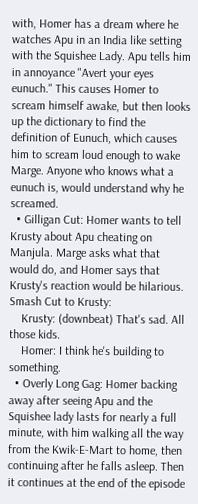with, Homer has a dream where he watches Apu in an India like setting with the Squishee Lady. Apu tells him in annoyance "Avert your eyes eunuch." This causes Homer to scream himself awake, but then looks up the dictionary to find the definition of Eunuch, which causes him to scream loud enough to wake Marge. Anyone who knows what a eunuch is, would understand why he screamed.
  • Gilligan Cut: Homer wants to tell Krusty about Apu cheating on Manjula. Marge asks what that would do, and Homer says that Krusty's reaction would be hilarious. Smash Cut to Krusty:
    Krusty: (downbeat) That's sad. All those kids.
    Homer: I think he's building to something.
  • Overly Long Gag: Homer backing away after seeing Apu and the Squishee lady lasts for nearly a full minute, with him walking all the way from the Kwik-E-Mart to home, then continuing after he falls asleep. Then it continues at the end of the episode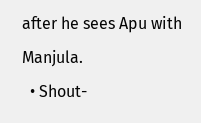after he sees Apu with Manjula.
  • Shout-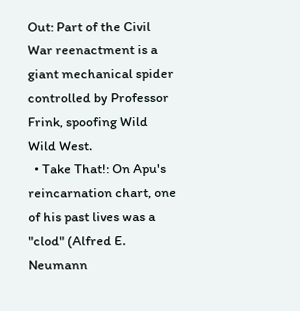Out: Part of the Civil War reenactment is a giant mechanical spider controlled by Professor Frink, spoofing Wild Wild West.
  • Take That!: On Apu's reincarnation chart, one of his past lives was a "clod" (Alfred E. Neumann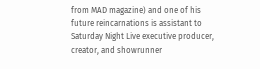from MAD magazine) and one of his future reincarnations is assistant to Saturday Night Live executive producer, creator, and showrunner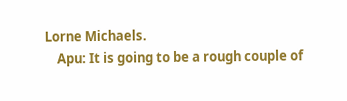Lorne Michaels.
    Apu: It is going to be a rough couple of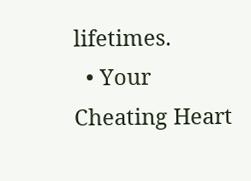lifetimes.
  • Your Cheating Heart